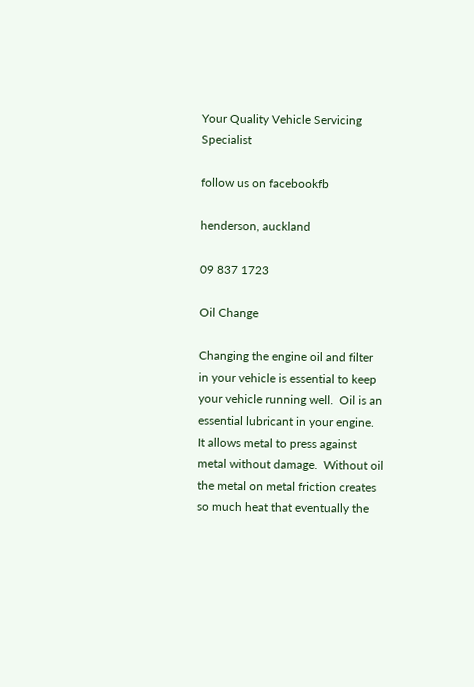Your Quality Vehicle Servicing Specialist

follow us on facebookfb

henderson, auckland

09 837 1723

Oil Change

Changing the engine oil and filter in your vehicle is essential to keep your vehicle running well.  Oil is an essential lubricant in your engine.  It allows metal to press against metal without damage.  Without oil the metal on metal friction creates so much heat that eventually the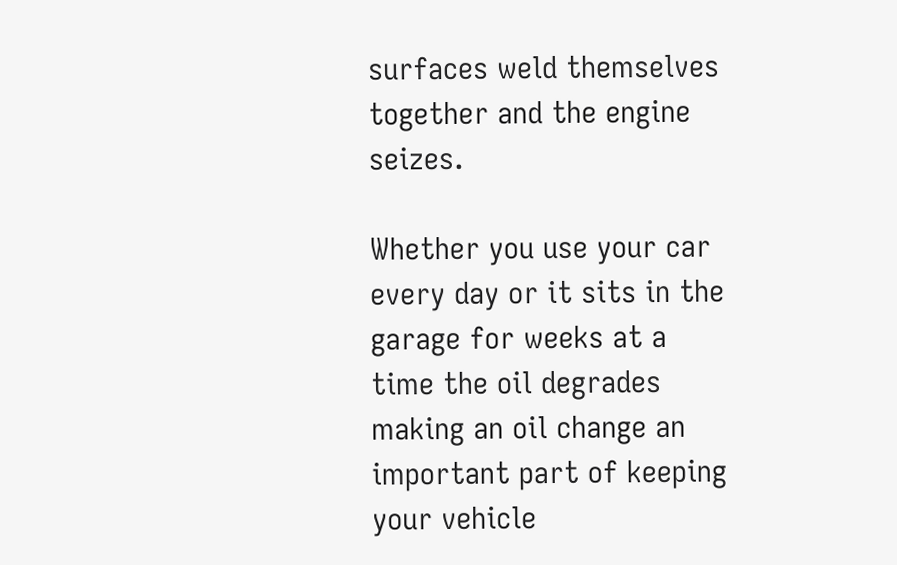surfaces weld themselves together and the engine seizes.

Whether you use your car every day or it sits in the garage for weeks at a time the oil degrades making an oil change an important part of keeping your vehicle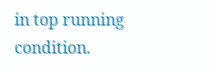in top running condition.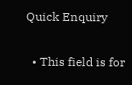Quick Enquiry

  • This field is for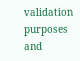validation purposes and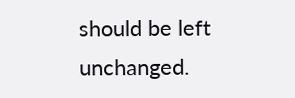should be left unchanged.